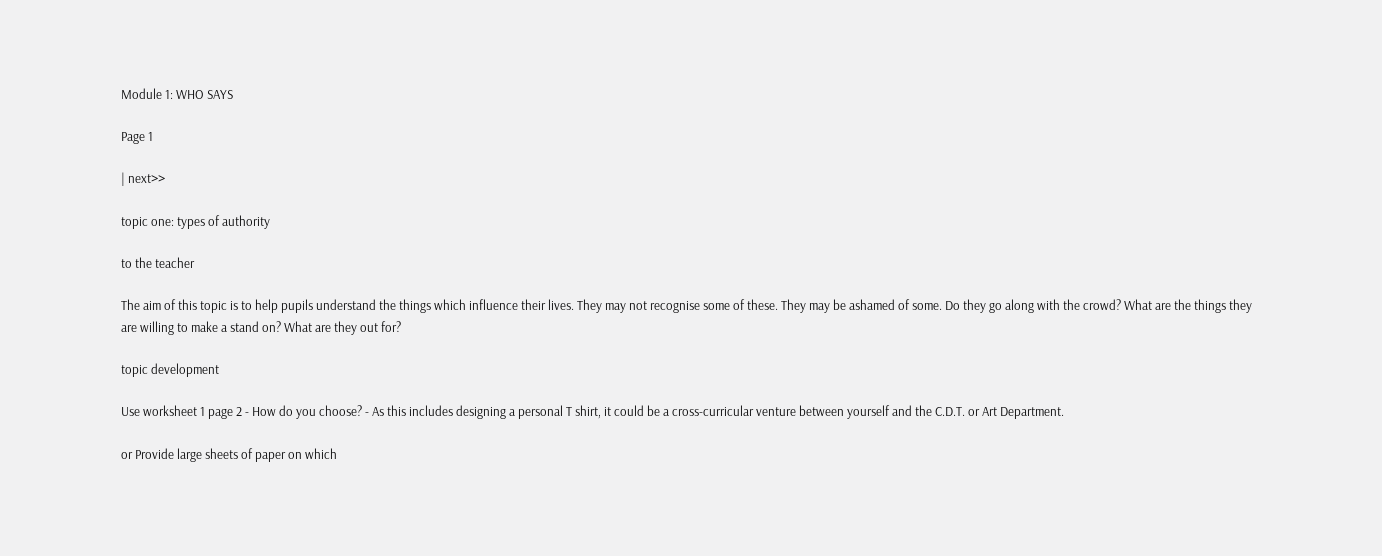Module 1: WHO SAYS

Page 1

| next>>

topic one: types of authority

to the teacher

The aim of this topic is to help pupils understand the things which influence their lives. They may not recognise some of these. They may be ashamed of some. Do they go along with the crowd? What are the things they are willing to make a stand on? What are they out for?

topic development

Use worksheet 1 page 2 - How do you choose? - As this includes designing a personal T shirt, it could be a cross-curricular venture between yourself and the C.D.T. or Art Department.

or Provide large sheets of paper on which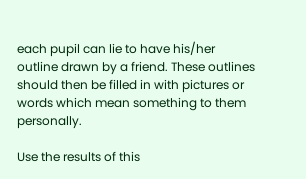each pupil can lie to have his/her outline drawn by a friend. These outlines should then be filled in with pictures or words which mean something to them personally.

Use the results of this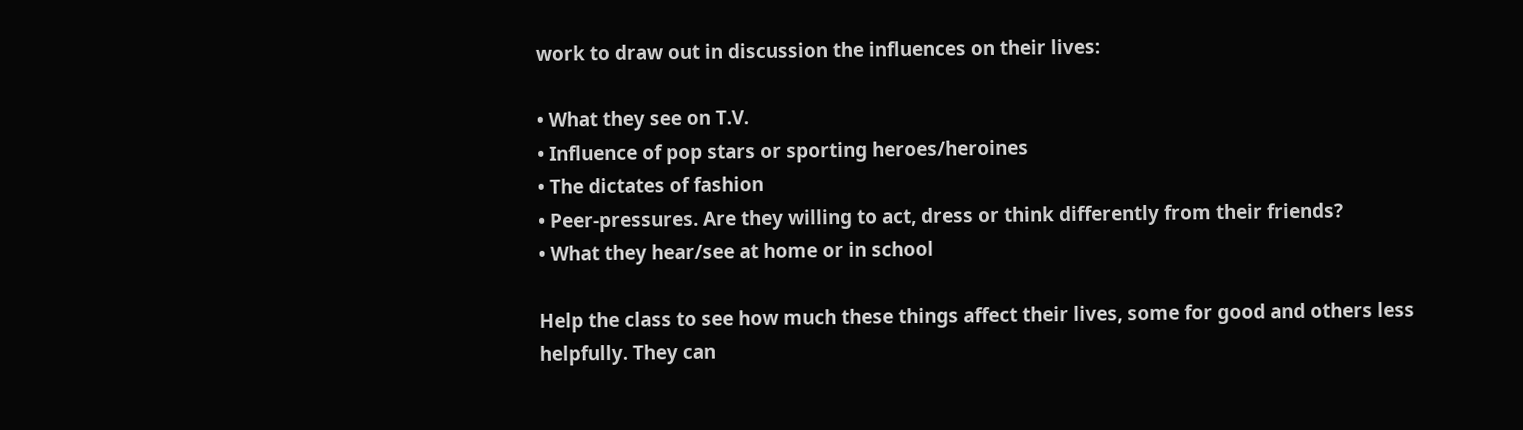work to draw out in discussion the influences on their lives:

• What they see on T.V.
• Influence of pop stars or sporting heroes/heroines
• The dictates of fashion
• Peer-pressures. Are they willing to act, dress or think differently from their friends?
• What they hear/see at home or in school

Help the class to see how much these things affect their lives, some for good and others less helpfully. They can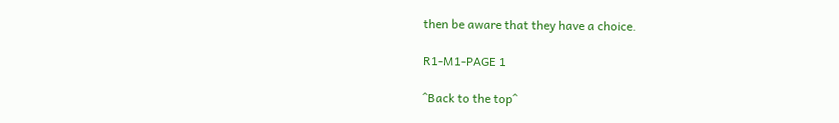then be aware that they have a choice.

R1-M1-PAGE 1

^Back to the top^